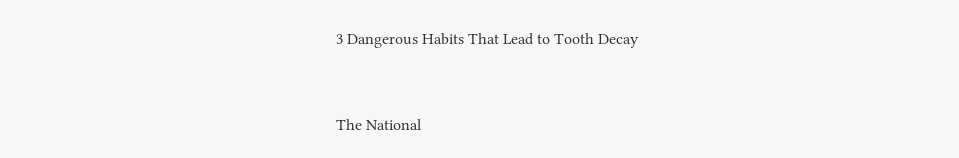3 Dangerous Habits That Lead to Tooth Decay


The National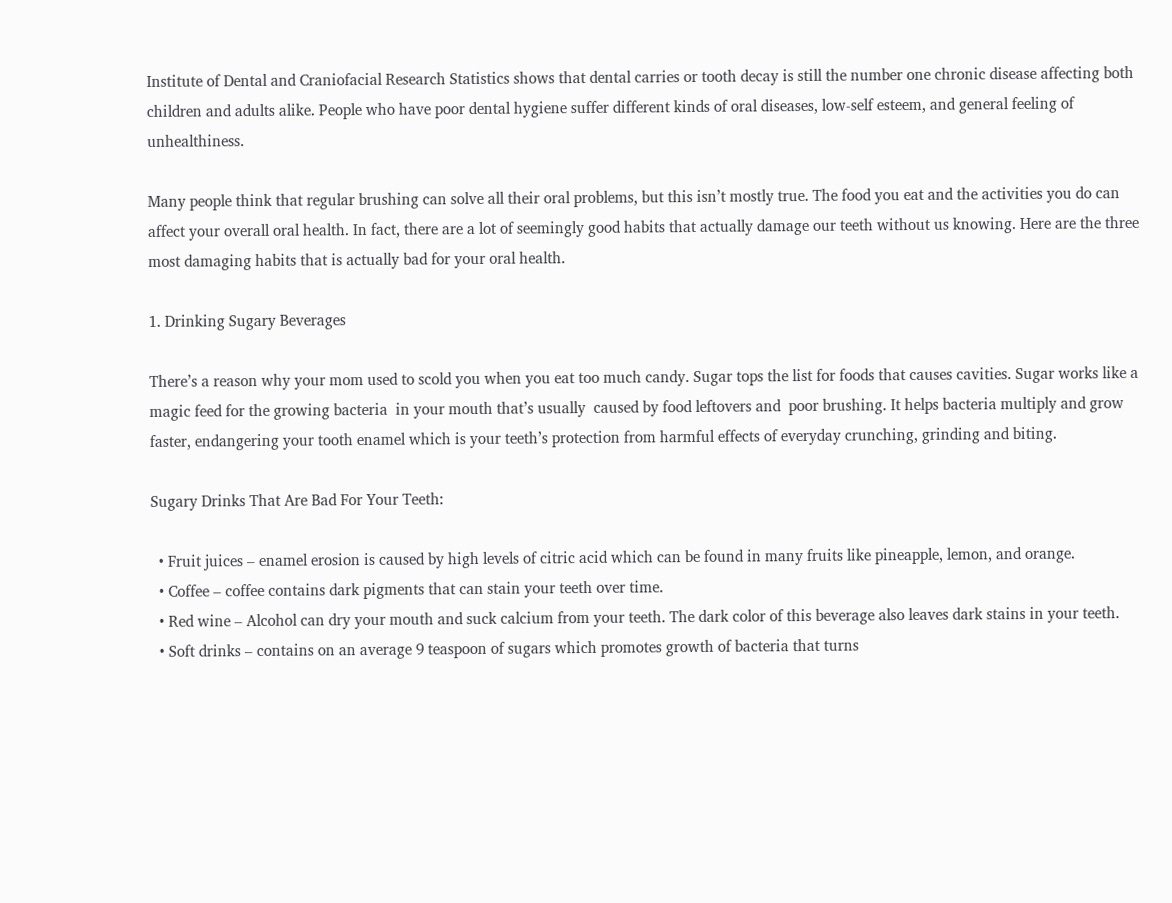Institute of Dental and Craniofacial Research Statistics shows that dental carries or tooth decay is still the number one chronic disease affecting both children and adults alike. People who have poor dental hygiene suffer different kinds of oral diseases, low-self esteem, and general feeling of unhealthiness.

Many people think that regular brushing can solve all their oral problems, but this isn’t mostly true. The food you eat and the activities you do can affect your overall oral health. In fact, there are a lot of seemingly good habits that actually damage our teeth without us knowing. Here are the three most damaging habits that is actually bad for your oral health.

1. Drinking Sugary Beverages

There’s a reason why your mom used to scold you when you eat too much candy. Sugar tops the list for foods that causes cavities. Sugar works like a magic feed for the growing bacteria  in your mouth that’s usually  caused by food leftovers and  poor brushing. It helps bacteria multiply and grow faster, endangering your tooth enamel which is your teeth’s protection from harmful effects of everyday crunching, grinding and biting.

Sugary Drinks That Are Bad For Your Teeth:

  • Fruit juices – enamel erosion is caused by high levels of citric acid which can be found in many fruits like pineapple, lemon, and orange.
  • Coffee – coffee contains dark pigments that can stain your teeth over time.
  • Red wine – Alcohol can dry your mouth and suck calcium from your teeth. The dark color of this beverage also leaves dark stains in your teeth.
  • Soft drinks – contains on an average 9 teaspoon of sugars which promotes growth of bacteria that turns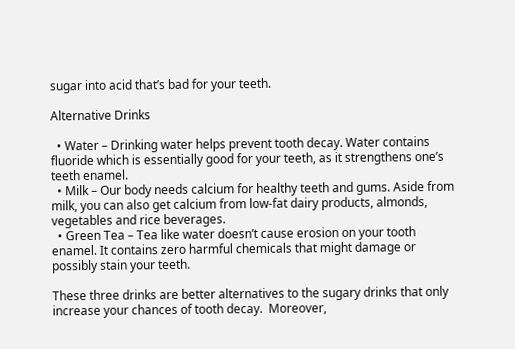sugar into acid that’s bad for your teeth.

Alternative Drinks

  • Water – Drinking water helps prevent tooth decay. Water contains fluoride which is essentially good for your teeth, as it strengthens one’s teeth enamel.
  • Milk – Our body needs calcium for healthy teeth and gums. Aside from milk, you can also get calcium from low-fat dairy products, almonds, vegetables and rice beverages.
  • Green Tea – Tea like water doesn’t cause erosion on your tooth enamel. It contains zero harmful chemicals that might damage or possibly stain your teeth.

These three drinks are better alternatives to the sugary drinks that only increase your chances of tooth decay.  Moreover,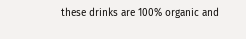these drinks are 100% organic and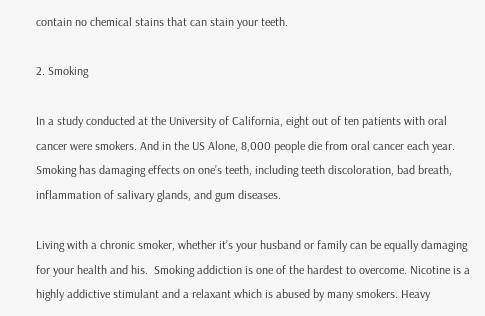contain no chemical stains that can stain your teeth.

2. Smoking

In a study conducted at the University of California, eight out of ten patients with oral cancer were smokers. And in the US Alone, 8,000 people die from oral cancer each year. Smoking has damaging effects on one’s teeth, including teeth discoloration, bad breath, inflammation of salivary glands, and gum diseases.

Living with a chronic smoker, whether it’s your husband or family can be equally damaging for your health and his.  Smoking addiction is one of the hardest to overcome. Nicotine is a highly addictive stimulant and a relaxant which is abused by many smokers. Heavy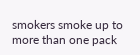smokers smoke up to more than one pack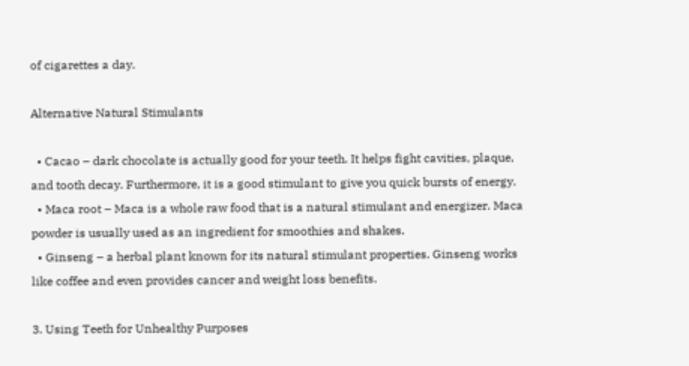of cigarettes a day.

Alternative Natural Stimulants

  • Cacao – dark chocolate is actually good for your teeth. It helps fight cavities, plaque, and tooth decay. Furthermore, it is a good stimulant to give you quick bursts of energy.
  • Maca root – Maca is a whole raw food that is a natural stimulant and energizer. Maca powder is usually used as an ingredient for smoothies and shakes.
  • Ginseng – a herbal plant known for its natural stimulant properties. Ginseng works like coffee and even provides cancer and weight loss benefits.

3. Using Teeth for Unhealthy Purposes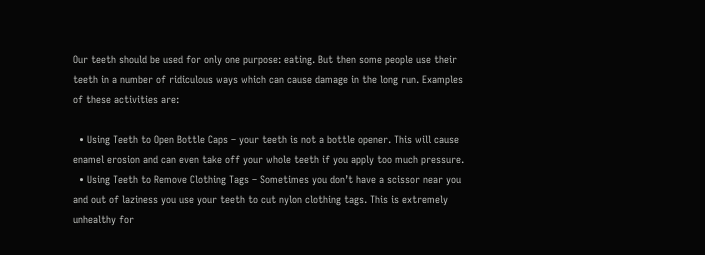Our teeth should be used for only one purpose: eating. But then some people use their teeth in a number of ridiculous ways which can cause damage in the long run. Examples of these activities are:

  • Using Teeth to Open Bottle Caps – your teeth is not a bottle opener. This will cause enamel erosion and can even take off your whole teeth if you apply too much pressure.
  • Using Teeth to Remove Clothing Tags – Sometimes you don’t have a scissor near you and out of laziness you use your teeth to cut nylon clothing tags. This is extremely unhealthy for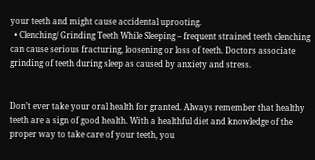your teeth and might cause accidental uprooting.
  • Clenching/ Grinding Teeth While Sleeping – frequent strained teeth clenching can cause serious fracturing, loosening or loss of teeth. Doctors associate grinding of teeth during sleep as caused by anxiety and stress.


Don’t ever take your oral health for granted. Always remember that healthy teeth are a sign of good health. With a healthful diet and knowledge of the proper way to take care of your teeth, you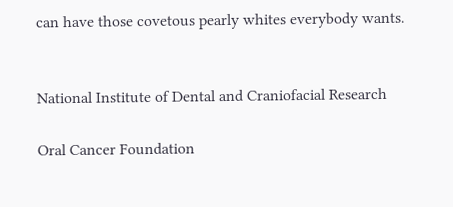can have those covetous pearly whites everybody wants.


National Institute of Dental and Craniofacial Research

Oral Cancer Foundation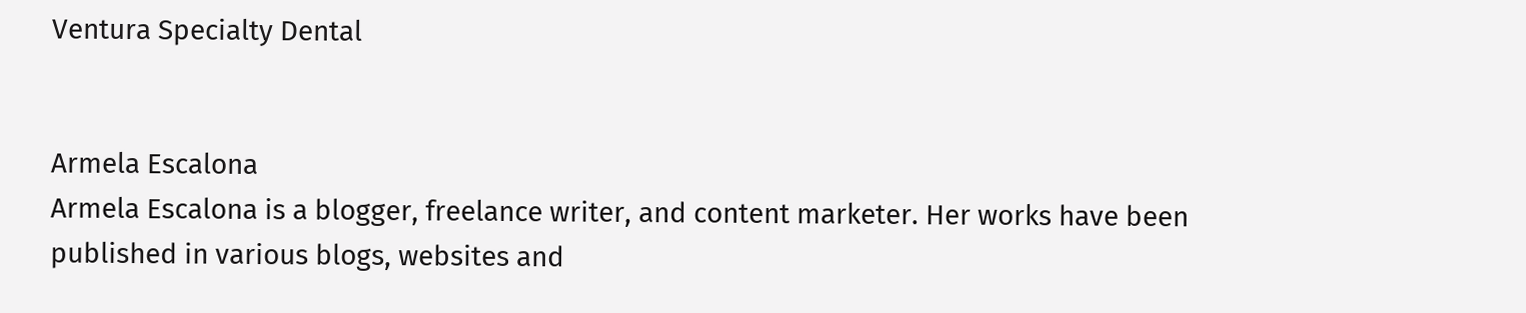Ventura Specialty Dental


Armela Escalona
Armela Escalona is a blogger, freelance writer, and content marketer. Her works have been published in various blogs, websites and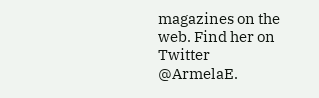magazines on the web. Find her on Twitter @ArmelaE.